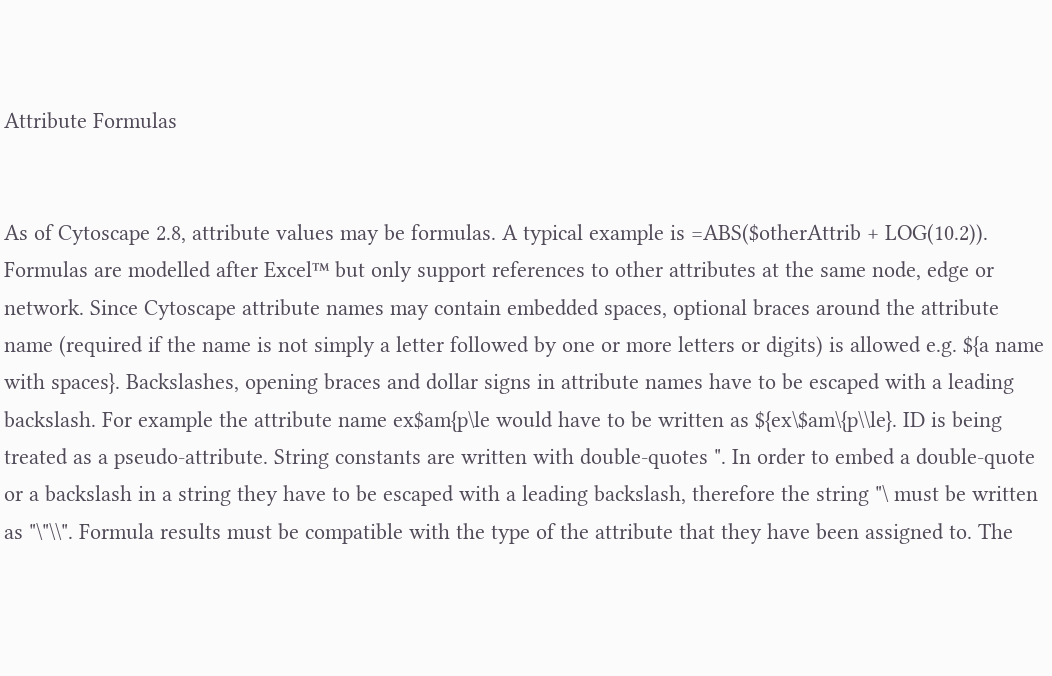Attribute Formulas


As of Cytoscape 2.8, attribute values may be formulas. A typical example is =ABS($otherAttrib + LOG(10.2)). Formulas are modelled after Excel™ but only support references to other attributes at the same node, edge or network. Since Cytoscape attribute names may contain embedded spaces, optional braces around the attribute name (required if the name is not simply a letter followed by one or more letters or digits) is allowed e.g. ${a name with spaces}. Backslashes, opening braces and dollar signs in attribute names have to be escaped with a leading backslash. For example the attribute name ex$am{p\le would have to be written as ${ex\$am\{p\\le}. ID is being treated as a pseudo-attribute. String constants are written with double-quotes ". In order to embed a double-quote or a backslash in a string they have to be escaped with a leading backslash, therefore the string "\ must be written as "\"\\". Formula results must be compatible with the type of the attribute that they have been assigned to. The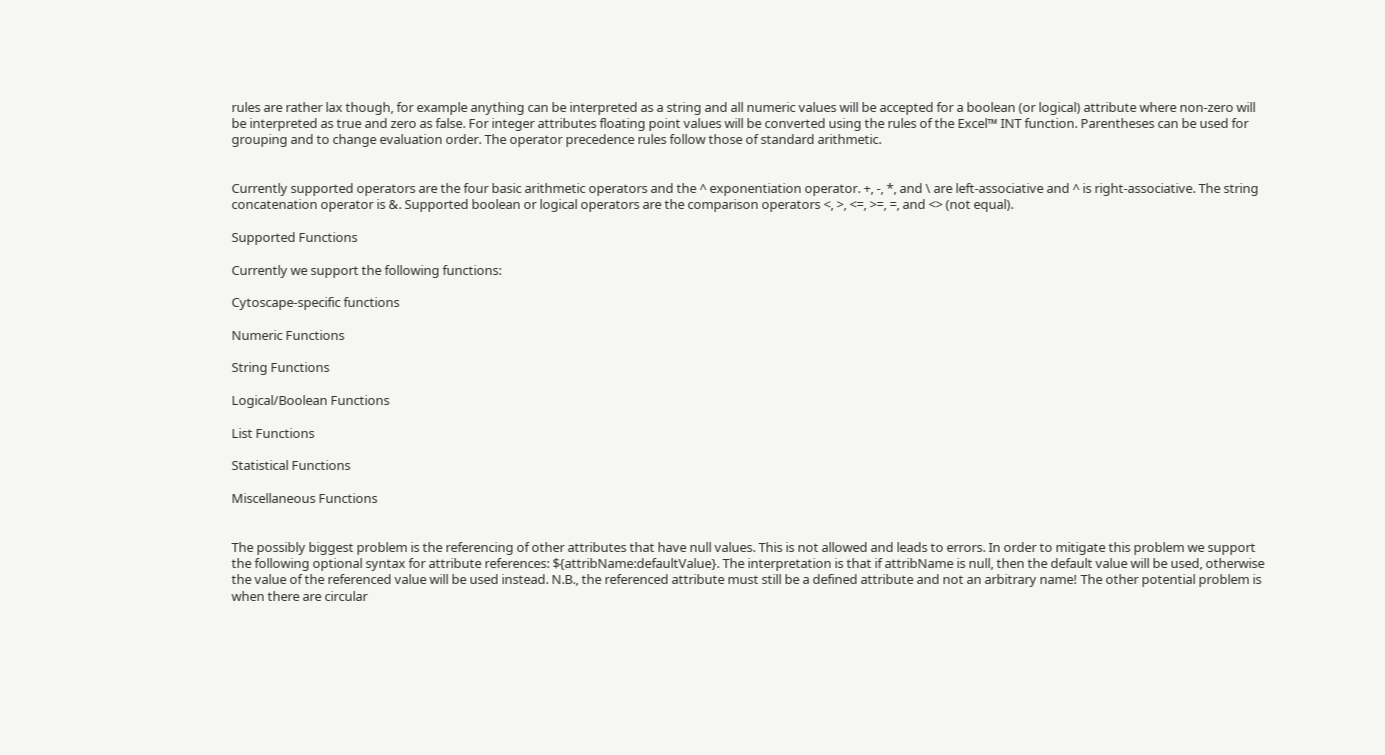rules are rather lax though, for example anything can be interpreted as a string and all numeric values will be accepted for a boolean (or logical) attribute where non-zero will be interpreted as true and zero as false. For integer attributes floating point values will be converted using the rules of the Excel™ INT function. Parentheses can be used for grouping and to change evaluation order. The operator precedence rules follow those of standard arithmetic.


Currently supported operators are the four basic arithmetic operators and the ^ exponentiation operator. +, -, *, and \ are left-associative and ^ is right-associative. The string concatenation operator is &. Supported boolean or logical operators are the comparison operators <, >, <=, >=, =, and <> (not equal).

Supported Functions

Currently we support the following functions:

Cytoscape-specific functions

Numeric Functions

String Functions

Logical/Boolean Functions

List Functions

Statistical Functions

Miscellaneous Functions


The possibly biggest problem is the referencing of other attributes that have null values. This is not allowed and leads to errors. In order to mitigate this problem we support the following optional syntax for attribute references: ${attribName:defaultValue}. The interpretation is that if attribName is null, then the default value will be used, otherwise the value of the referenced value will be used instead. N.B., the referenced attribute must still be a defined attribute and not an arbitrary name! The other potential problem is when there are circular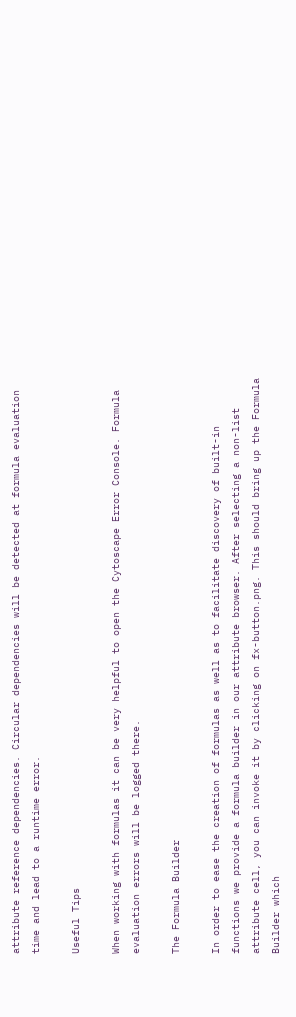attribute reference dependencies. Circular dependencies will be detected at formula evaluation time and lead to a runtime error.

Useful Tips

When working with formulas it can be very helpful to open the Cytoscape Error Console. Formula evaluation errors will be logged there.

The Formula Builder

In order to ease the creation of formulas as well as to facilitate discovery of built-in functions we provide a formula builder in our attribute browser. After selecting a non-list attribute cell, you can invoke it by clicking on fx-button.png. This should bring up the Formula Builder which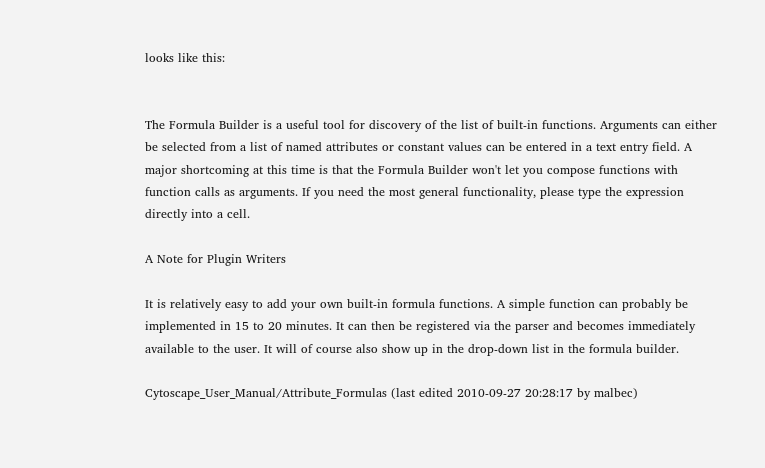looks like this:


The Formula Builder is a useful tool for discovery of the list of built-in functions. Arguments can either be selected from a list of named attributes or constant values can be entered in a text entry field. A major shortcoming at this time is that the Formula Builder won't let you compose functions with function calls as arguments. If you need the most general functionality, please type the expression directly into a cell.

A Note for Plugin Writers

It is relatively easy to add your own built-in formula functions. A simple function can probably be implemented in 15 to 20 minutes. It can then be registered via the parser and becomes immediately available to the user. It will of course also show up in the drop-down list in the formula builder.

Cytoscape_User_Manual/Attribute_Formulas (last edited 2010-09-27 20:28:17 by malbec)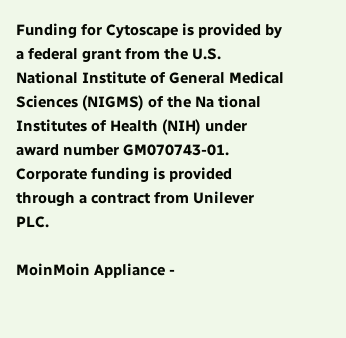Funding for Cytoscape is provided by a federal grant from the U.S. National Institute of General Medical Sciences (NIGMS) of the Na tional Institutes of Health (NIH) under award number GM070743-01. Corporate funding is provided through a contract from Unilever PLC.

MoinMoin Appliance -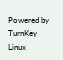Powered by TurnKey Linux